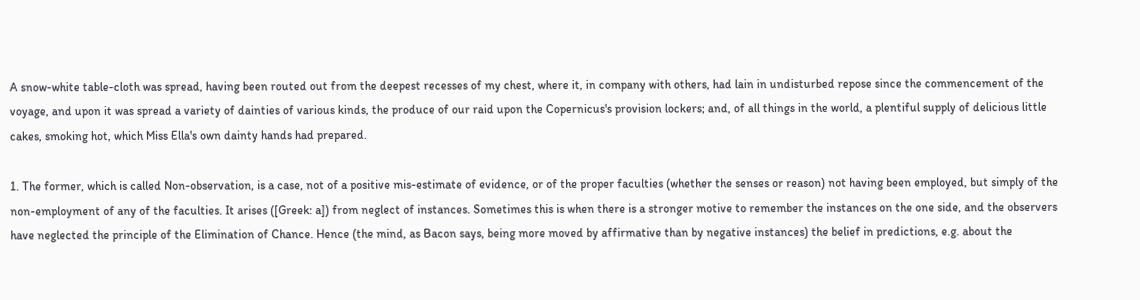A snow-white table-cloth was spread, having been routed out from the deepest recesses of my chest, where it, in company with others, had lain in undisturbed repose since the commencement of the voyage, and upon it was spread a variety of dainties of various kinds, the produce of our raid upon the Copernicus's provision lockers; and, of all things in the world, a plentiful supply of delicious little cakes, smoking hot, which Miss Ella's own dainty hands had prepared.

1. The former, which is called Non-observation, is a case, not of a positive mis-estimate of evidence, or of the proper faculties (whether the senses or reason) not having been employed, but simply of the non-employment of any of the faculties. It arises ([Greek: a]) from neglect of instances. Sometimes this is when there is a stronger motive to remember the instances on the one side, and the observers have neglected the principle of the Elimination of Chance. Hence (the mind, as Bacon says, being more moved by affirmative than by negative instances) the belief in predictions, e.g. about the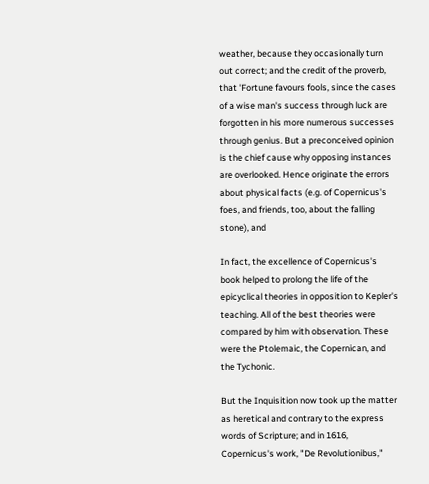weather, because they occasionally turn out correct; and the credit of the proverb, that 'Fortune favours fools, since the cases of a wise man's success through luck are forgotten in his more numerous successes through genius. But a preconceived opinion is the chief cause why opposing instances are overlooked. Hence originate the errors about physical facts (e.g. of Copernicus's foes, and friends, too, about the falling stone), and

In fact, the excellence of Copernicus's book helped to prolong the life of the epicyclical theories in opposition to Kepler's teaching. All of the best theories were compared by him with observation. These were the Ptolemaic, the Copernican, and the Tychonic.

But the Inquisition now took up the matter as heretical and contrary to the express words of Scripture; and in 1616, Copernicus's work, "De Revolutionibus,"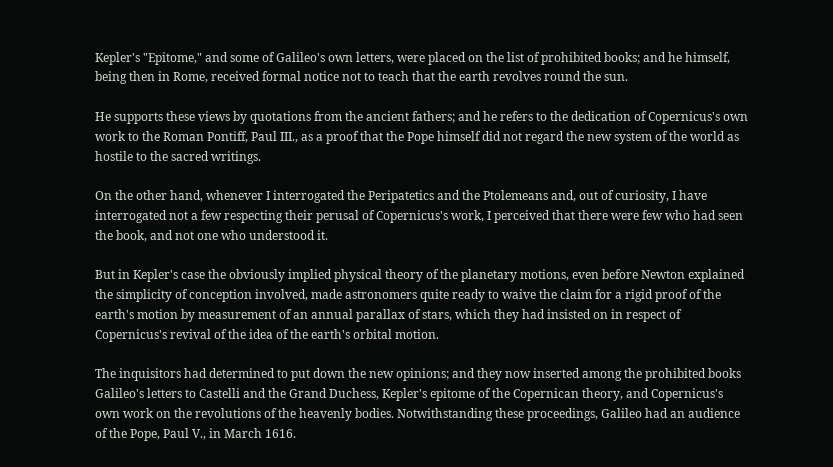Kepler's "Epitome," and some of Galileo's own letters, were placed on the list of prohibited books; and he himself, being then in Rome, received formal notice not to teach that the earth revolves round the sun.

He supports these views by quotations from the ancient fathers; and he refers to the dedication of Copernicus's own work to the Roman Pontiff, Paul III., as a proof that the Pope himself did not regard the new system of the world as hostile to the sacred writings.

On the other hand, whenever I interrogated the Peripatetics and the Ptolemeans and, out of curiosity, I have interrogated not a few respecting their perusal of Copernicus's work, I perceived that there were few who had seen the book, and not one who understood it.

But in Kepler's case the obviously implied physical theory of the planetary motions, even before Newton explained the simplicity of conception involved, made astronomers quite ready to waive the claim for a rigid proof of the earth's motion by measurement of an annual parallax of stars, which they had insisted on in respect of Copernicus's revival of the idea of the earth's orbital motion.

The inquisitors had determined to put down the new opinions; and they now inserted among the prohibited books Galileo's letters to Castelli and the Grand Duchess, Kepler's epitome of the Copernican theory, and Copernicus's own work on the revolutions of the heavenly bodies. Notwithstanding these proceedings, Galileo had an audience of the Pope, Paul V., in March 1616.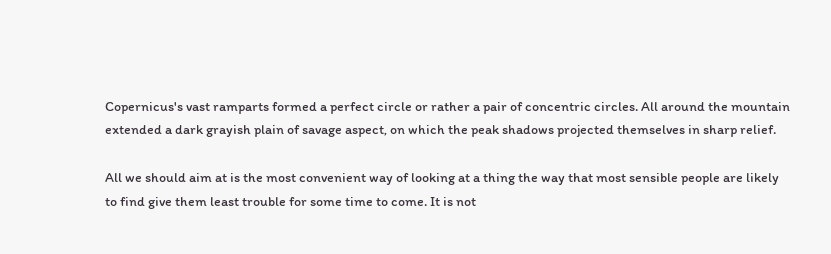Copernicus's vast ramparts formed a perfect circle or rather a pair of concentric circles. All around the mountain extended a dark grayish plain of savage aspect, on which the peak shadows projected themselves in sharp relief.

All we should aim at is the most convenient way of looking at a thing the way that most sensible people are likely to find give them least trouble for some time to come. It is not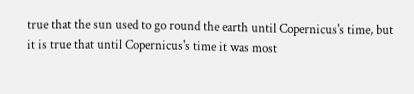true that the sun used to go round the earth until Copernicus's time, but it is true that until Copernicus's time it was most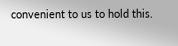convenient to us to hold this.